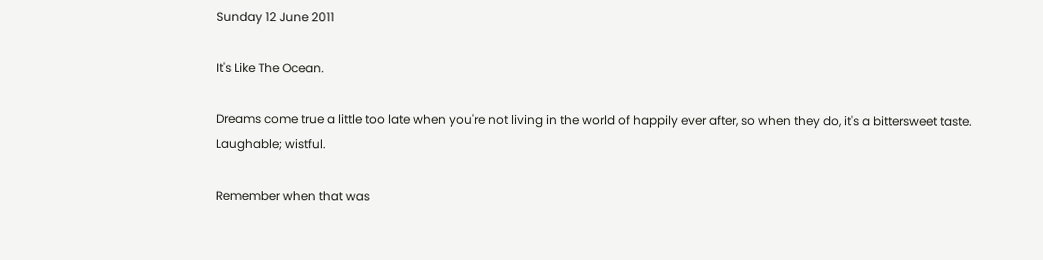Sunday 12 June 2011

It's Like The Ocean.

Dreams come true a little too late when you're not living in the world of happily ever after, so when they do, it's a bittersweet taste. Laughable; wistful.

Remember when that was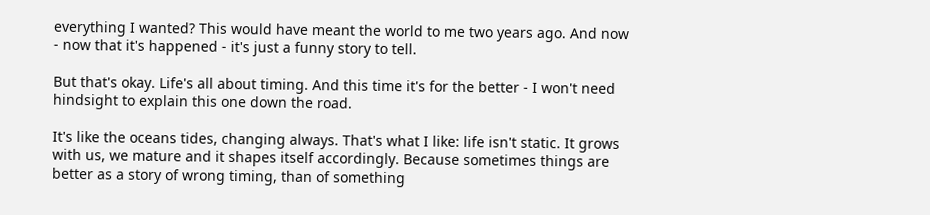everything I wanted? This would have meant the world to me two years ago. And now - now that it's happened - it's just a funny story to tell.

But that's okay. Life's all about timing. And this time it's for the better - I won't need hindsight to explain this one down the road.

It's like the oceans tides, changing always. That's what I like: life isn't static. It grows with us, we mature and it shapes itself accordingly. Because sometimes things are better as a story of wrong timing, than of something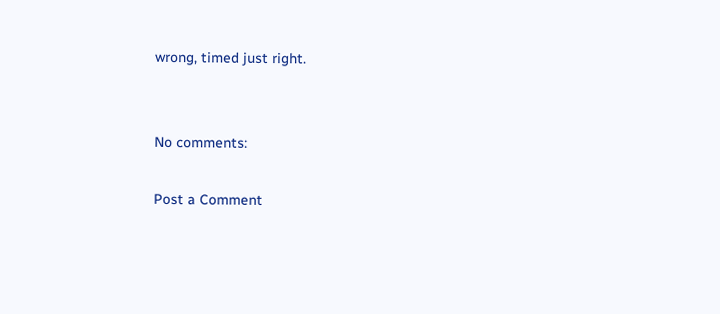wrong, timed just right.


No comments:

Post a Comment